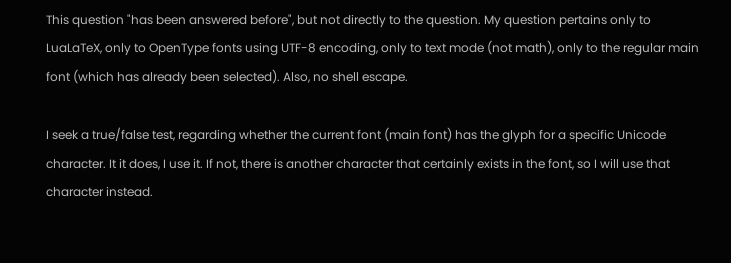This question "has been answered before", but not directly to the question. My question pertains only to LuaLaTeX, only to OpenType fonts using UTF-8 encoding, only to text mode (not math), only to the regular main font (which has already been selected). Also, no shell escape.

I seek a true/false test, regarding whether the current font (main font) has the glyph for a specific Unicode character. It it does, I use it. If not, there is another character that certainly exists in the font, so I will use that character instead.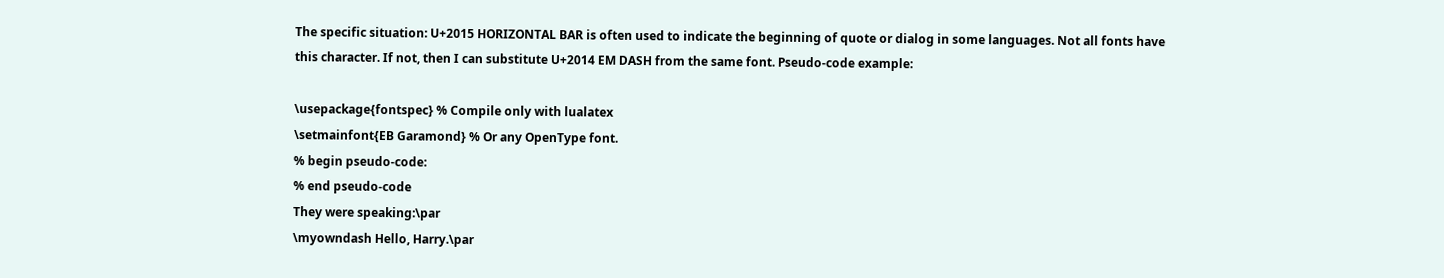The specific situation: U+2015 HORIZONTAL BAR is often used to indicate the beginning of quote or dialog in some languages. Not all fonts have this character. If not, then I can substitute U+2014 EM DASH from the same font. Pseudo-code example:

\usepackage{fontspec} % Compile only with lualatex
\setmainfont{EB Garamond} % Or any OpenType font.
% begin pseudo-code:
% end pseudo-code
They were speaking:\par
\myowndash Hello, Harry.\par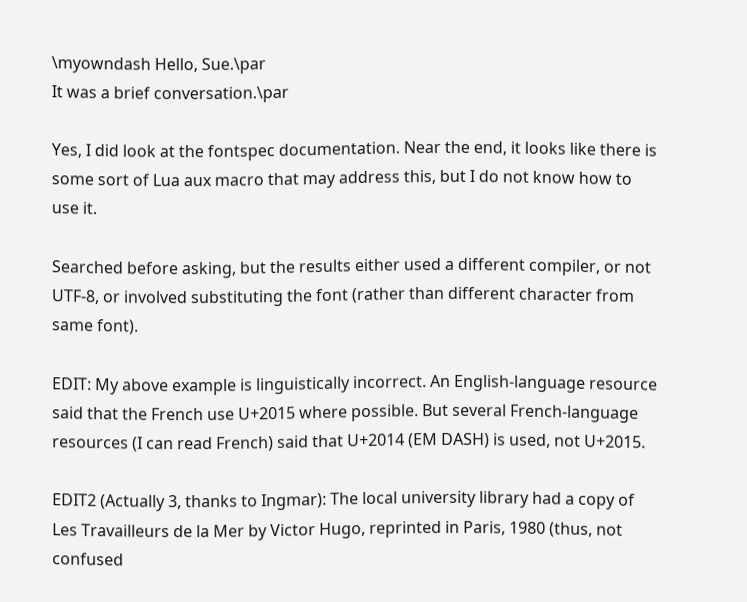\myowndash Hello, Sue.\par
It was a brief conversation.\par

Yes, I did look at the fontspec documentation. Near the end, it looks like there is some sort of Lua aux macro that may address this, but I do not know how to use it.

Searched before asking, but the results either used a different compiler, or not UTF-8, or involved substituting the font (rather than different character from same font).

EDIT: My above example is linguistically incorrect. An English-language resource said that the French use U+2015 where possible. But several French-language resources (I can read French) said that U+2014 (EM DASH) is used, not U+2015.

EDIT2 (Actually 3, thanks to Ingmar): The local university library had a copy of Les Travailleurs de la Mer by Victor Hugo, reprinted in Paris, 1980 (thus, not confused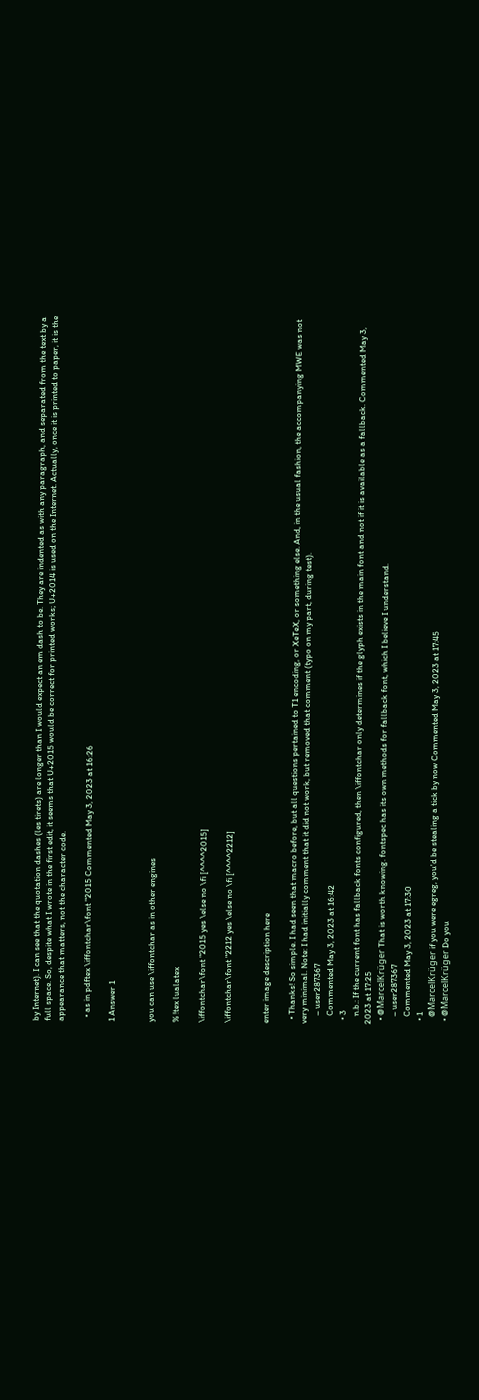by Internet). I can see that the quotation dashes (les tirets) are longer than I would expect an em dash to be. They are indented as with any paragraph, and separated from the text by a full space. So, despite what I wrote in the first edit, it seems that U+2015 would be correct for printed works; U+2014 is used on the Internet. Actually, once it is printed to paper, it is the appearance that matters, not the character code.

  • as in pdftex \iffontchar\font "2015 Commented May 3, 2023 at 16:26

1 Answer 1


you can use \iffontchar as in other engines

% !tex lualatex

\iffontchar\font "2015 yes \else no \fi [^^^^2015]

\iffontchar\font "2212 yes \else no \fi [^^^^2212]


enter image description here

  • Thanks! So simple. I had seen that macro before, but all questions pertained to T1 encoding, or XeTeX, or something else. And, in the usual fashion, the accompanying MWE was not very minimal. Note: I had initially comment that it did not work, but removed that comment (typo on my part, during test).
    – user287367
    Commented May 3, 2023 at 16:42
  • 3
    n.b.: If the current font has fallback fonts configured, then \iffontchar only determines if the glyph exists in the main font and not if it is available as a fallback. Commented May 3, 2023 at 17:25
  • @MarcelKrüger That is worth knowing. fontspec has its own methods for fallback font, which I believe I understand.
    – user287367
    Commented May 3, 2023 at 17:30
  • 1
    @MarcelKrüger if you were egreg, you'd be stealing a tick by now Commented May 3, 2023 at 17:45
  • @MarcelKrüger Do you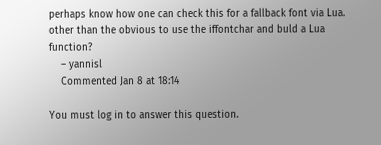perhaps know how one can check this for a fallback font via Lua. other than the obvious to use the iffontchar and buld a Lua function?
    – yannisl
    Commented Jan 8 at 18:14

You must log in to answer this question.